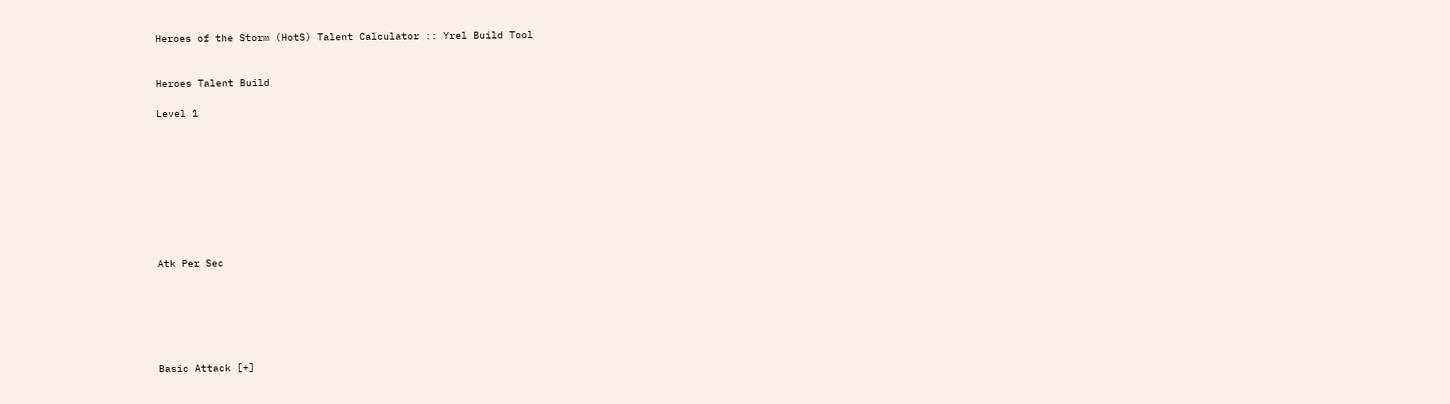Heroes of the Storm (HotS) Talent Calculator :: Yrel Build Tool


Heroes Talent Build

Level 1









Atk Per Sec






Basic Attack [+]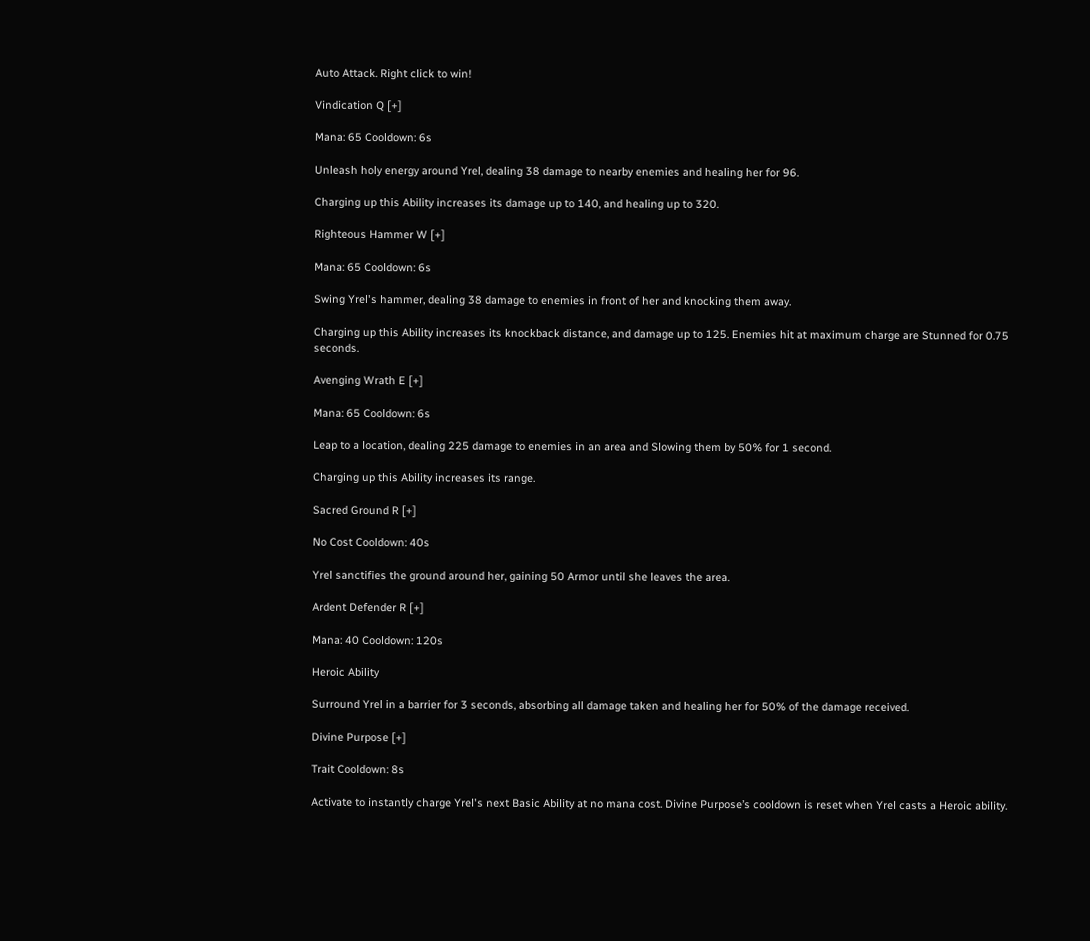Auto Attack. Right click to win!

Vindication Q [+]

Mana: 65 Cooldown: 6s

Unleash holy energy around Yrel, dealing 38 damage to nearby enemies and healing her for 96.

Charging up this Ability increases its damage up to 140, and healing up to 320.

Righteous Hammer W [+]

Mana: 65 Cooldown: 6s

Swing Yrel's hammer, dealing 38 damage to enemies in front of her and knocking them away.

Charging up this Ability increases its knockback distance, and damage up to 125. Enemies hit at maximum charge are Stunned for 0.75 seconds.

Avenging Wrath E [+]

Mana: 65 Cooldown: 6s

Leap to a location, dealing 225 damage to enemies in an area and Slowing them by 50% for 1 second.

Charging up this Ability increases its range.

Sacred Ground R [+]

No Cost Cooldown: 40s

Yrel sanctifies the ground around her, gaining 50 Armor until she leaves the area.

Ardent Defender R [+]

Mana: 40 Cooldown: 120s

Heroic Ability

Surround Yrel in a barrier for 3 seconds, absorbing all damage taken and healing her for 50% of the damage received.

Divine Purpose [+]

Trait Cooldown: 8s

Activate to instantly charge Yrel's next Basic Ability at no mana cost. Divine Purpose’s cooldown is reset when Yrel casts a Heroic ability.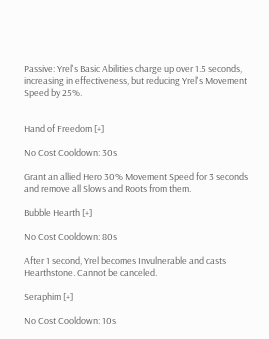Passive: Yrel's Basic Abilities charge up over 1.5 seconds, increasing in effectiveness, but reducing Yrel's Movement Speed by 25%.


Hand of Freedom [+]

No Cost Cooldown: 30s

Grant an allied Hero 30% Movement Speed for 3 seconds and remove all Slows and Roots from them.

Bubble Hearth [+]

No Cost Cooldown: 80s

After 1 second, Yrel becomes Invulnerable and casts Hearthstone. Cannot be canceled.

Seraphim [+]

No Cost Cooldown: 10s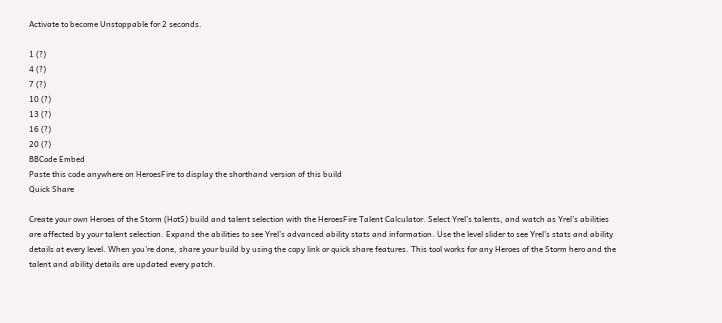Activate to become Unstoppable for 2 seconds.

1 (?)
4 (?)
7 (?)
10 (?)
13 (?)
16 (?)
20 (?)
BBCode Embed
Paste this code anywhere on HeroesFire to display the shorthand version of this build
Quick Share

Create your own Heroes of the Storm (HotS) build and talent selection with the HeroesFire Talent Calculator. Select Yrel’s talents, and watch as Yrel’s abilities are affected by your talent selection. Expand the abilities to see Yrel’s advanced ability stats and information. Use the level slider to see Yrel’s stats and ability details at every level. When you’re done, share your build by using the copy link or quick share features. This tool works for any Heroes of the Storm hero and the talent and ability details are updated every patch.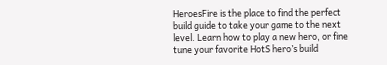HeroesFire is the place to find the perfect build guide to take your game to the next level. Learn how to play a new hero, or fine tune your favorite HotS hero’s build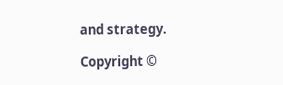and strategy.

Copyright ©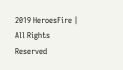2019 HeroesFire | All Rights Reserved